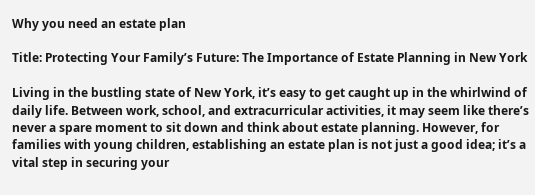Why you need an estate plan

Title: Protecting Your Family’s Future: The Importance of Estate Planning in New York

Living in the bustling state of New York, it’s easy to get caught up in the whirlwind of daily life. Between work, school, and extracurricular activities, it may seem like there’s never a spare moment to sit down and think about estate planning. However, for families with young children, establishing an estate plan is not just a good idea; it’s a vital step in securing your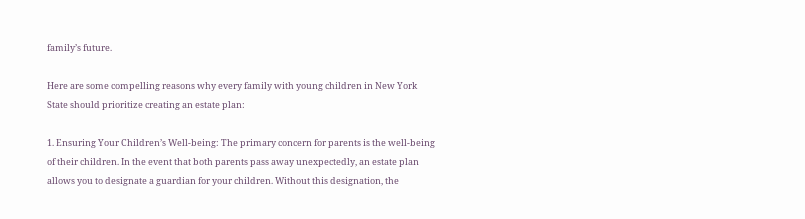family’s future.

Here are some compelling reasons why every family with young children in New York State should prioritize creating an estate plan:

1. Ensuring Your Children’s Well-being: The primary concern for parents is the well-being of their children. In the event that both parents pass away unexpectedly, an estate plan allows you to designate a guardian for your children. Without this designation, the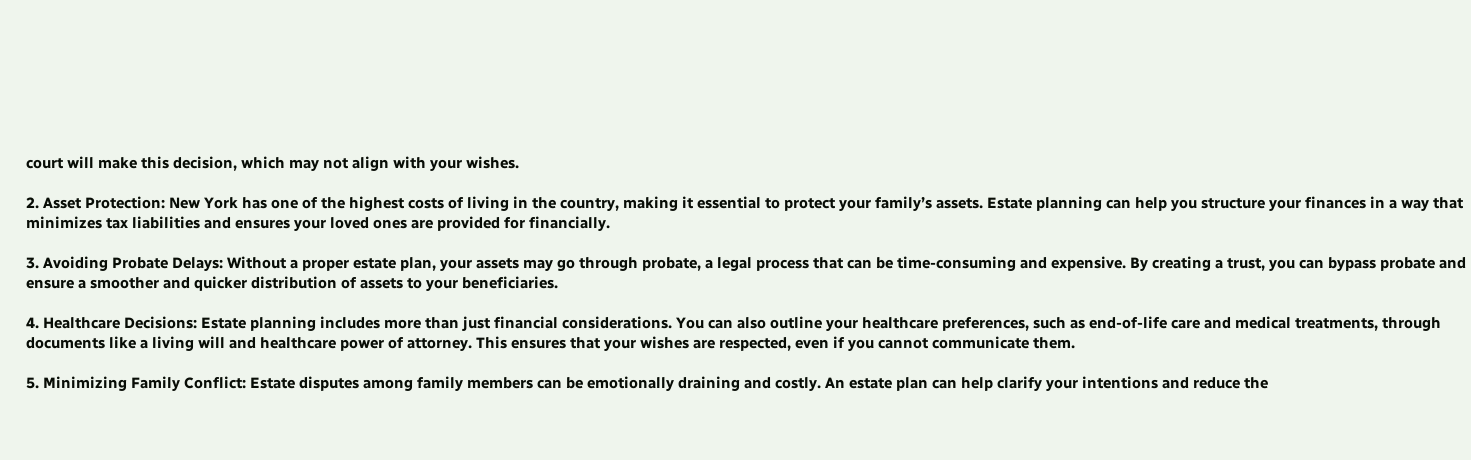court will make this decision, which may not align with your wishes.

2. Asset Protection: New York has one of the highest costs of living in the country, making it essential to protect your family’s assets. Estate planning can help you structure your finances in a way that minimizes tax liabilities and ensures your loved ones are provided for financially.

3. Avoiding Probate Delays: Without a proper estate plan, your assets may go through probate, a legal process that can be time-consuming and expensive. By creating a trust, you can bypass probate and ensure a smoother and quicker distribution of assets to your beneficiaries.

4. Healthcare Decisions: Estate planning includes more than just financial considerations. You can also outline your healthcare preferences, such as end-of-life care and medical treatments, through documents like a living will and healthcare power of attorney. This ensures that your wishes are respected, even if you cannot communicate them.

5. Minimizing Family Conflict: Estate disputes among family members can be emotionally draining and costly. An estate plan can help clarify your intentions and reduce the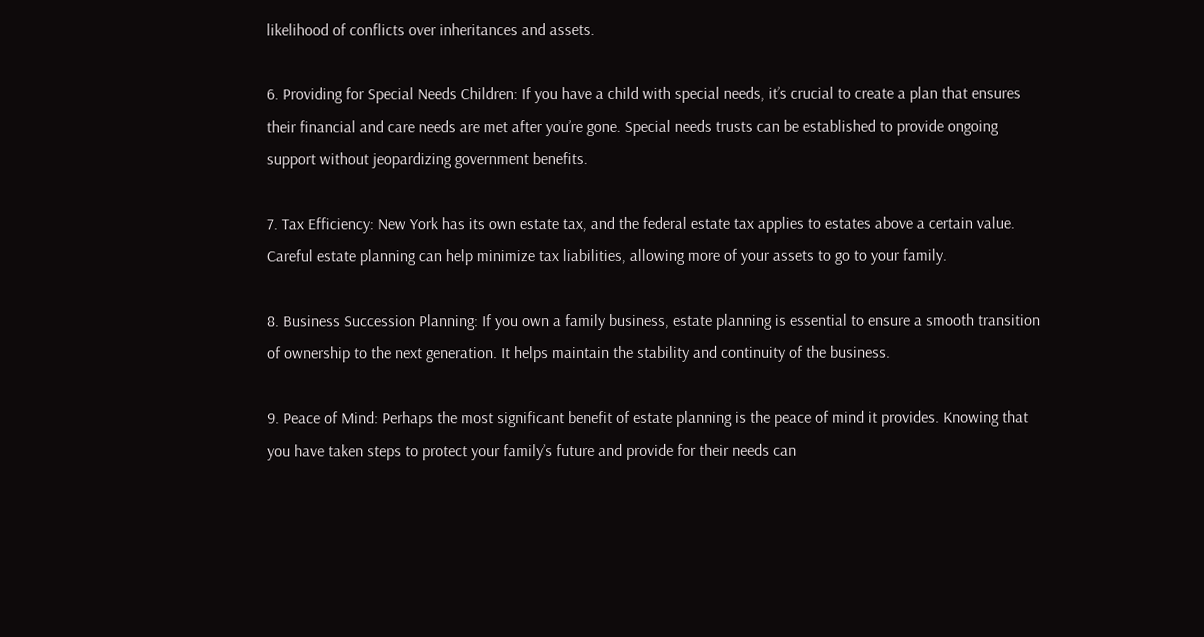likelihood of conflicts over inheritances and assets.

6. Providing for Special Needs Children: If you have a child with special needs, it’s crucial to create a plan that ensures their financial and care needs are met after you’re gone. Special needs trusts can be established to provide ongoing support without jeopardizing government benefits.

7. Tax Efficiency: New York has its own estate tax, and the federal estate tax applies to estates above a certain value. Careful estate planning can help minimize tax liabilities, allowing more of your assets to go to your family.

8. Business Succession Planning: If you own a family business, estate planning is essential to ensure a smooth transition of ownership to the next generation. It helps maintain the stability and continuity of the business.

9. Peace of Mind: Perhaps the most significant benefit of estate planning is the peace of mind it provides. Knowing that you have taken steps to protect your family’s future and provide for their needs can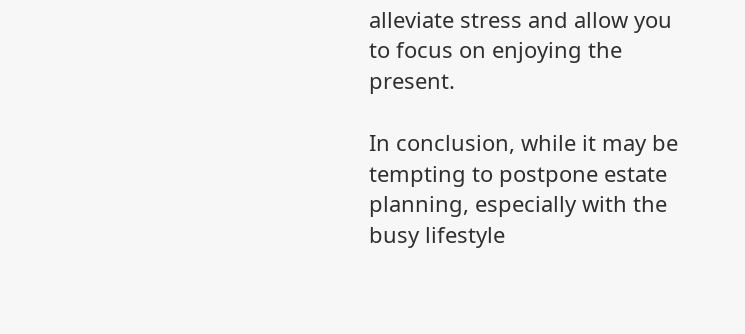alleviate stress and allow you to focus on enjoying the present.

In conclusion, while it may be tempting to postpone estate planning, especially with the busy lifestyle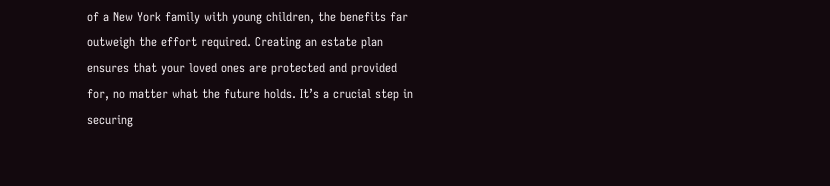of a New York family with young children, the benefits far outweigh the effort required. Creating an estate plan ensures that your loved ones are protected and provided for, no matter what the future holds. It’s a crucial step in securing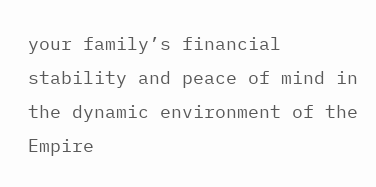your family’s financial stability and peace of mind in the dynamic environment of the Empire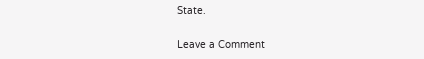State.

Leave a Comment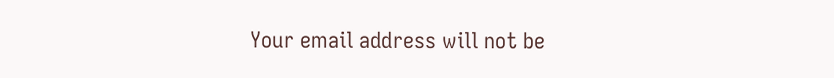Your email address will not be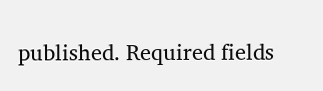published. Required fields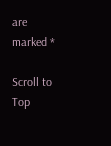are marked *

Scroll to Top